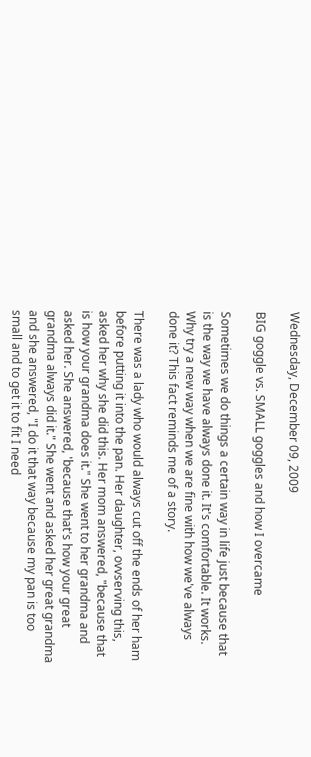Wednesday, December 09, 2009

BIG goggle vs. SMALL goggles and how I overcame

Sometimes we do things a certain way in life just because that is the way we have always done it. It's comfortable. It works. Why try a new way when we are fine with how we've always done it? This fact reminds me of a story.

There was a lady who would always cut off the ends of her ham before putting it into the pan. Her daughter, ovvserving this, asked her why she did this. Her mom answered, "because that is how your grandma does it." She went to her grandma and asked her. She answered, 'because that's how your great grandma always did it." She went and asked her great grandma and she answered, "I do it that way because my pan is too small and to get it to fit I need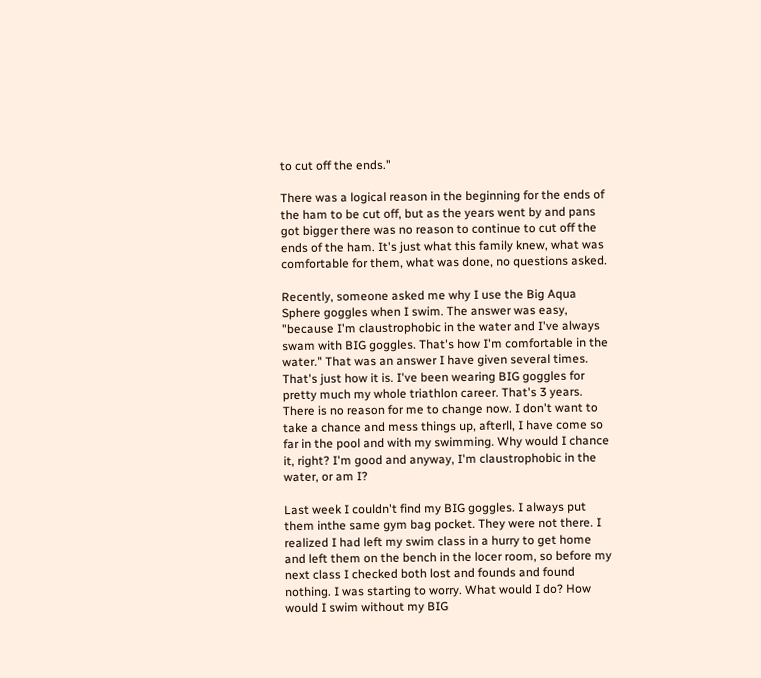to cut off the ends."

There was a logical reason in the beginning for the ends of the ham to be cut off, but as the years went by and pans got bigger there was no reason to continue to cut off the ends of the ham. It's just what this family knew, what was comfortable for them, what was done, no questions asked.

Recently, someone asked me why I use the Big Aqua Sphere goggles when I swim. The answer was easy, "because I'm claustrophobic in the water and I've always swam with BIG goggles. That's how I'm comfortable in the water." That was an answer I have given several times. That's just how it is. I've been wearing BIG goggles for pretty much my whole triathlon career. That's 3 years. There is no reason for me to change now. I don't want to take a chance and mess things up, afterll, I have come so far in the pool and with my swimming. Why would I chance it, right? I'm good and anyway, I'm claustrophobic in the water, or am I?

Last week I couldn't find my BIG goggles. I always put them inthe same gym bag pocket. They were not there. I realized I had left my swim class in a hurry to get home and left them on the bench in the locer room, so before my next class I checked both lost and founds and found nothing. I was starting to worry. What would I do? How would I swim without my BIG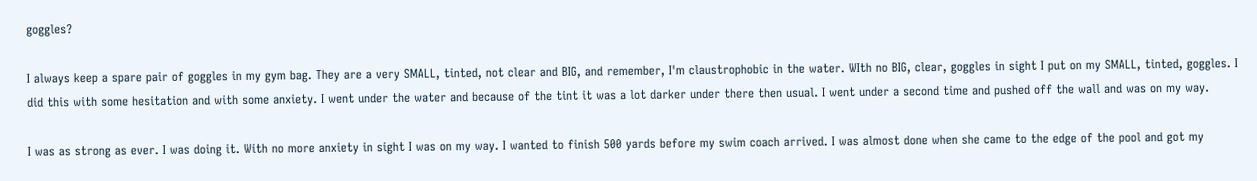goggles?

I always keep a spare pair of goggles in my gym bag. They are a very SMALL, tinted, not clear and BIG, and remember, I'm claustrophobic in the water. WIth no BIG, clear, goggles in sight I put on my SMALL, tinted, goggles. I did this with some hesitation and with some anxiety. I went under the water and because of the tint it was a lot darker under there then usual. I went under a second time and pushed off the wall and was on my way.

I was as strong as ever. I was doing it. With no more anxiety in sight I was on my way. I wanted to finish 500 yards before my swim coach arrived. I was almost done when she came to the edge of the pool and got my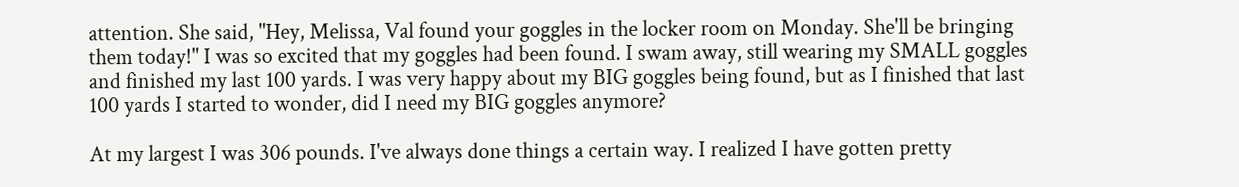attention. She said, "Hey, Melissa, Val found your goggles in the locker room on Monday. She'll be bringing them today!" I was so excited that my goggles had been found. I swam away, still wearing my SMALL goggles and finished my last 100 yards. I was very happy about my BIG goggles being found, but as I finished that last 100 yards I started to wonder, did I need my BIG goggles anymore?

At my largest I was 306 pounds. I've always done things a certain way. I realized I have gotten pretty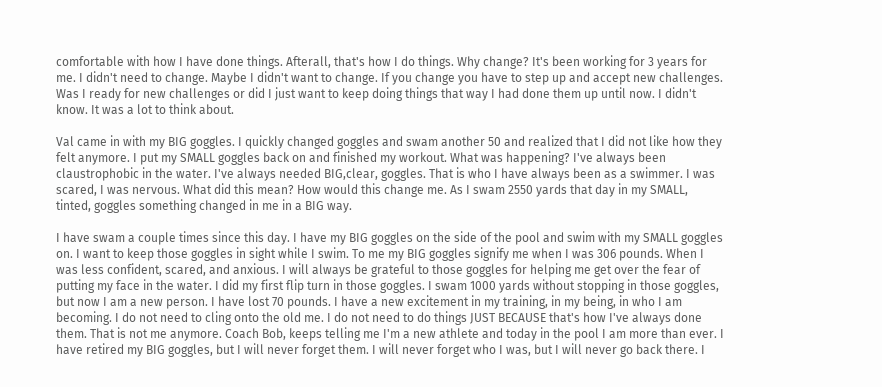comfortable with how I have done things. Afterall, that's how I do things. Why change? It's been working for 3 years for me. I didn't need to change. Maybe I didn't want to change. If you change you have to step up and accept new challenges. Was I ready for new challenges or did I just want to keep doing things that way I had done them up until now. I didn't know. It was a lot to think about.

Val came in with my BIG goggles. I quickly changed goggles and swam another 50 and realized that I did not like how they felt anymore. I put my SMALL goggles back on and finished my workout. What was happening? I've always been claustrophobic in the water. I've always needed BIG,clear, goggles. That is who I have always been as a swimmer. I was scared, I was nervous. What did this mean? How would this change me. As I swam 2550 yards that day in my SMALL, tinted, goggles something changed in me in a BIG way.

I have swam a couple times since this day. I have my BIG goggles on the side of the pool and swim with my SMALL goggles on. I want to keep those goggles in sight while I swim. To me my BIG goggles signify me when I was 306 pounds. When I was less confident, scared, and anxious. I will always be grateful to those goggles for helping me get over the fear of putting my face in the water. I did my first flip turn in those goggles. I swam 1000 yards without stopping in those goggles, but now I am a new person. I have lost 70 pounds. I have a new excitement in my training, in my being, in who I am becoming. I do not need to cling onto the old me. I do not need to do things JUST BECAUSE that's how I've always done them. That is not me anymore. Coach Bob, keeps telling me I'm a new athlete and today in the pool I am more than ever. I have retired my BIG goggles, but I will never forget them. I will never forget who I was, but I will never go back there. I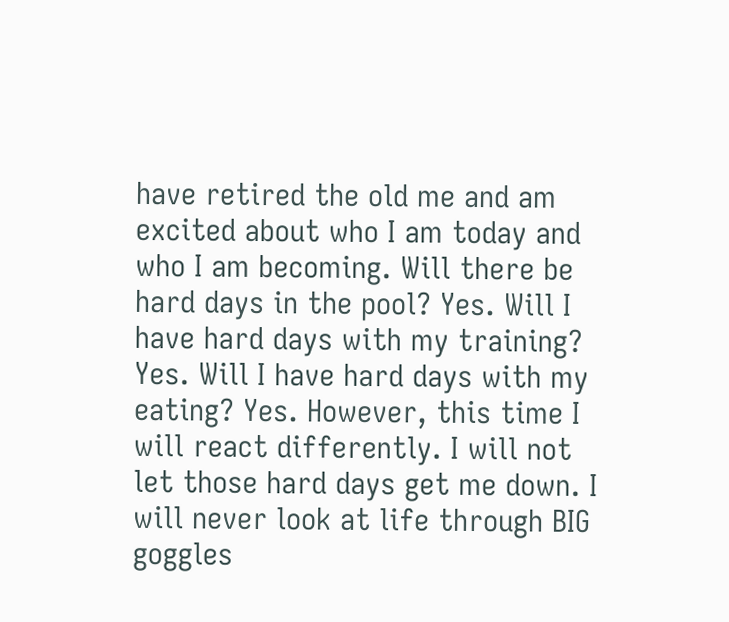have retired the old me and am excited about who I am today and who I am becoming. Will there be hard days in the pool? Yes. Will I have hard days with my training? Yes. Will I have hard days with my eating? Yes. However, this time I will react differently. I will not let those hard days get me down. I will never look at life through BIG goggles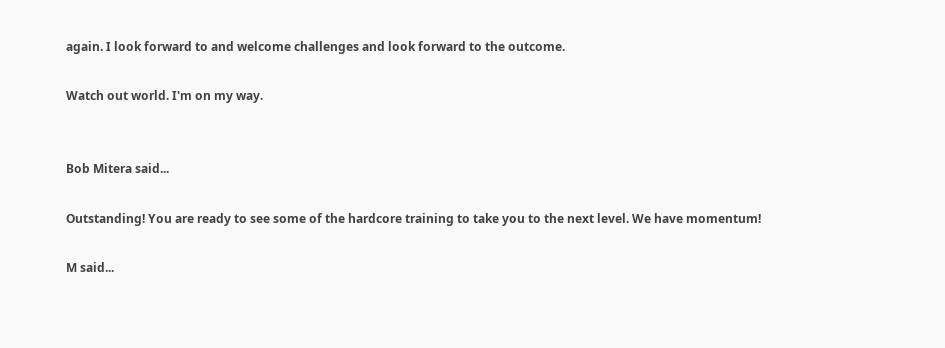again. I look forward to and welcome challenges and look forward to the outcome.

Watch out world. I'm on my way.


Bob Mitera said...

Outstanding! You are ready to see some of the hardcore training to take you to the next level. We have momentum!

M said...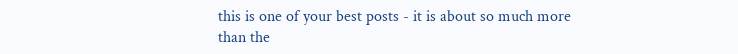this is one of your best posts - it is about so much more than the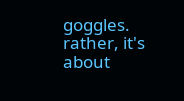goggles. rather, it's about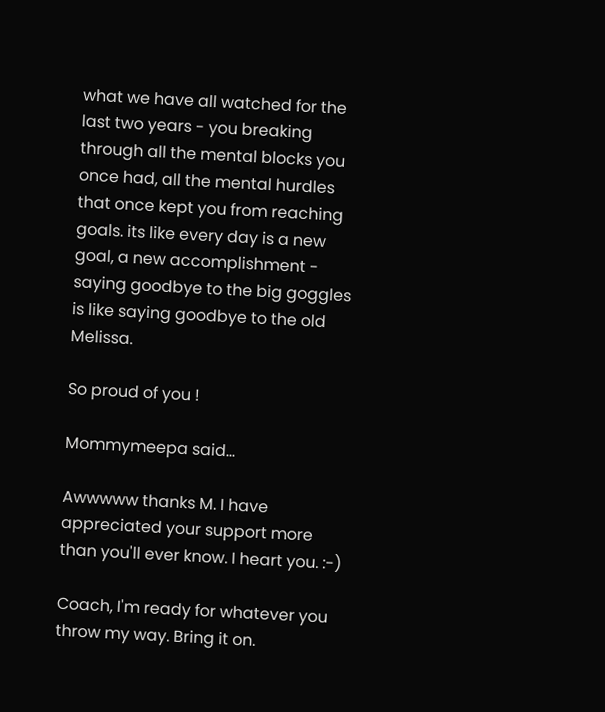what we have all watched for the last two years - you breaking through all the mental blocks you once had, all the mental hurdles that once kept you from reaching goals. its like every day is a new goal, a new accomplishment - saying goodbye to the big goggles is like saying goodbye to the old Melissa.

So proud of you !

Mommymeepa said...

Awwwww thanks M. I have appreciated your support more than you'll ever know. I heart you. :-)

Coach, I'm ready for whatever you throw my way. Bring it on.